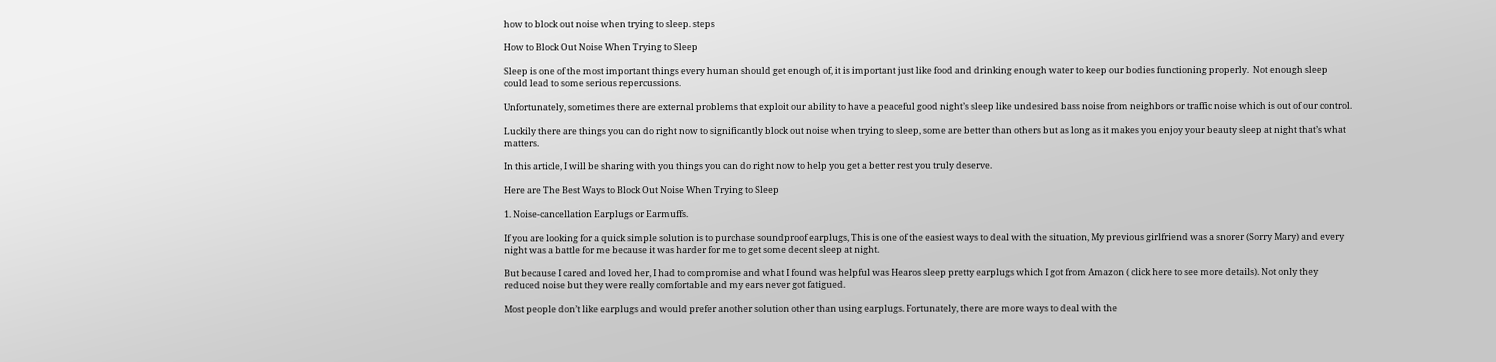how to block out noise when trying to sleep. steps

How to Block Out Noise When Trying to Sleep

Sleep is one of the most important things every human should get enough of, it is important just like food and drinking enough water to keep our bodies functioning properly.  Not enough sleep could lead to some serious repercussions.

Unfortunately, sometimes there are external problems that exploit our ability to have a peaceful good night’s sleep like undesired bass noise from neighbors or traffic noise which is out of our control.

Luckily there are things you can do right now to significantly block out noise when trying to sleep, some are better than others but as long as it makes you enjoy your beauty sleep at night that’s what matters.

In this article, I will be sharing with you things you can do right now to help you get a better rest you truly deserve.

Here are The Best Ways to Block Out Noise When Trying to Sleep

1. Noise-cancellation Earplugs or Earmuffs.

If you are looking for a quick simple solution is to purchase soundproof earplugs, This is one of the easiest ways to deal with the situation, My previous girlfriend was a snorer (Sorry Mary) and every night was a battle for me because it was harder for me to get some decent sleep at night.

But because I cared and loved her, I had to compromise and what I found was helpful was Hearos sleep pretty earplugs which I got from Amazon ( click here to see more details). Not only they reduced noise but they were really comfortable and my ears never got fatigued.

Most people don’t like earplugs and would prefer another solution other than using earplugs. Fortunately, there are more ways to deal with the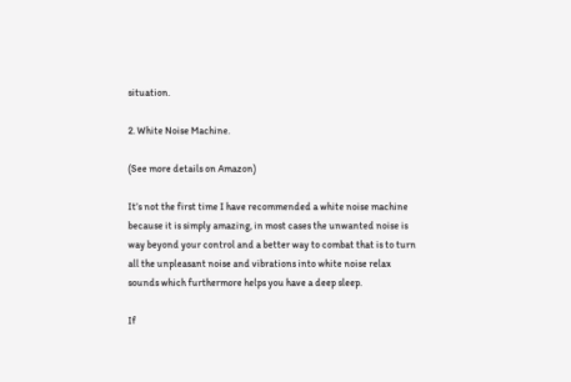situation.

2. White Noise Machine.

(See more details on Amazon)

It’s not the first time I have recommended a white noise machine because it is simply amazing, in most cases the unwanted noise is way beyond your control and a better way to combat that is to turn all the unpleasant noise and vibrations into white noise relax sounds which furthermore helps you have a deep sleep.

If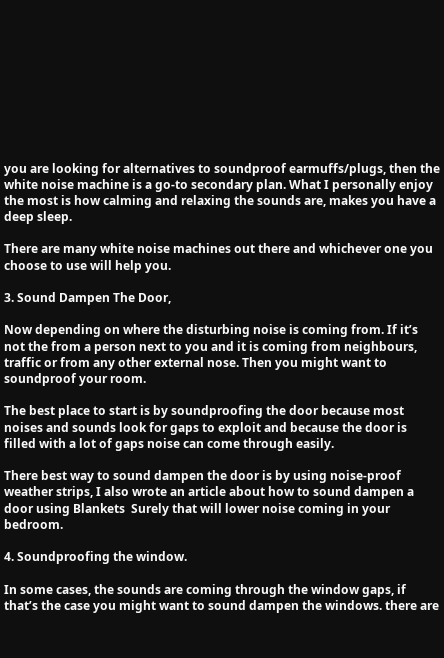you are looking for alternatives to soundproof earmuffs/plugs, then the white noise machine is a go-to secondary plan. What I personally enjoy the most is how calming and relaxing the sounds are, makes you have a deep sleep.

There are many white noise machines out there and whichever one you choose to use will help you.

3. Sound Dampen The Door,

Now depending on where the disturbing noise is coming from. If it’s not the from a person next to you and it is coming from neighbours, traffic or from any other external nose. Then you might want to soundproof your room.

The best place to start is by soundproofing the door because most noises and sounds look for gaps to exploit and because the door is filled with a lot of gaps noise can come through easily.

There best way to sound dampen the door is by using noise-proof weather strips, I also wrote an article about how to sound dampen a door using Blankets  Surely that will lower noise coming in your bedroom.

4. Soundproofing the window.

In some cases, the sounds are coming through the window gaps, if that’s the case you might want to sound dampen the windows. there are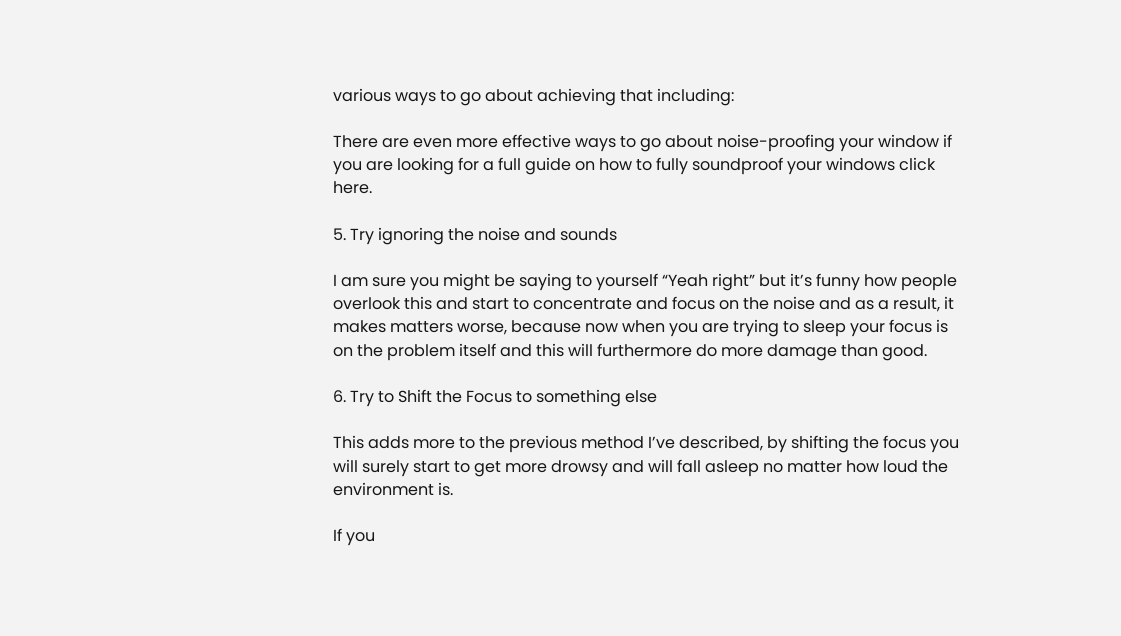various ways to go about achieving that including:

There are even more effective ways to go about noise-proofing your window if you are looking for a full guide on how to fully soundproof your windows click here.

5. Try ignoring the noise and sounds

I am sure you might be saying to yourself “Yeah right” but it’s funny how people overlook this and start to concentrate and focus on the noise and as a result, it makes matters worse, because now when you are trying to sleep your focus is on the problem itself and this will furthermore do more damage than good.

6. Try to Shift the Focus to something else

This adds more to the previous method I’ve described, by shifting the focus you will surely start to get more drowsy and will fall asleep no matter how loud the environment is.

If you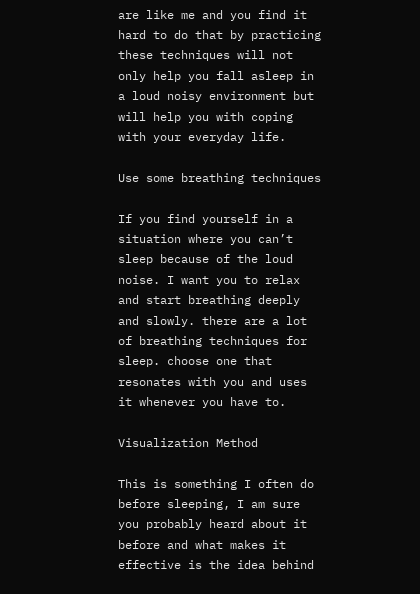are like me and you find it hard to do that by practicing these techniques will not only help you fall asleep in a loud noisy environment but will help you with coping with your everyday life.

Use some breathing techniques

If you find yourself in a situation where you can’t sleep because of the loud noise. I want you to relax and start breathing deeply and slowly. there are a lot of breathing techniques for sleep. choose one that resonates with you and uses it whenever you have to.

Visualization Method

This is something I often do before sleeping, I am sure you probably heard about it before and what makes it effective is the idea behind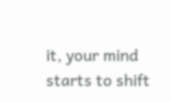it, your mind starts to shift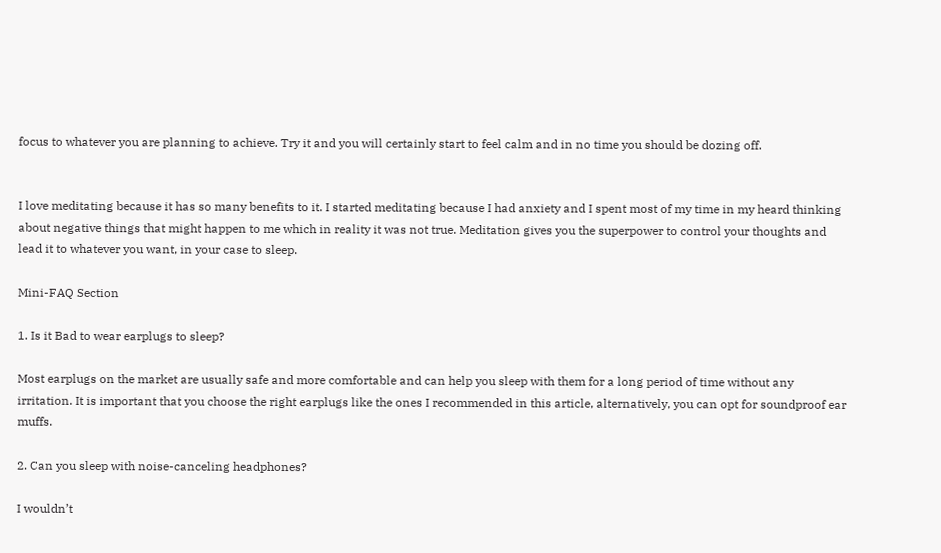focus to whatever you are planning to achieve. Try it and you will certainly start to feel calm and in no time you should be dozing off.


I love meditating because it has so many benefits to it. I started meditating because I had anxiety and I spent most of my time in my heard thinking about negative things that might happen to me which in reality it was not true. Meditation gives you the superpower to control your thoughts and lead it to whatever you want, in your case to sleep.

Mini-FAQ Section

1. Is it Bad to wear earplugs to sleep?

Most earplugs on the market are usually safe and more comfortable and can help you sleep with them for a long period of time without any irritation. It is important that you choose the right earplugs like the ones I recommended in this article, alternatively, you can opt for soundproof ear muffs.

2. Can you sleep with noise-canceling headphones?

I wouldn’t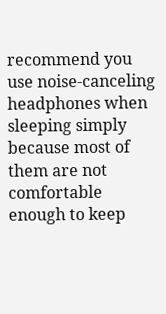recommend you use noise-canceling headphones when sleeping simply because most of them are not comfortable enough to keep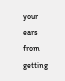your ears from getting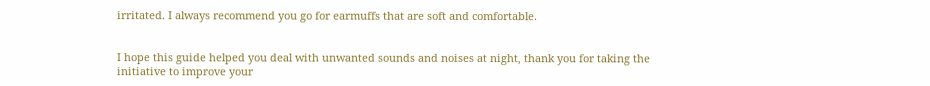irritated. I always recommend you go for earmuffs that are soft and comfortable.


I hope this guide helped you deal with unwanted sounds and noises at night, thank you for taking the initiative to improve your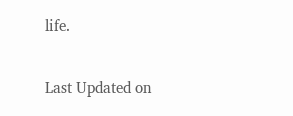life.

Last Updated on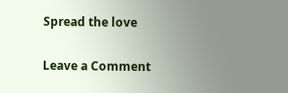Spread the love

Leave a Comment